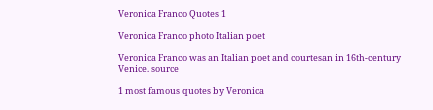Veronica Franco Quotes 1

Veronica Franco photo Italian poet

Veronica Franco was an Italian poet and courtesan in 16th-century Venice. source

1 most famous quotes by Veronica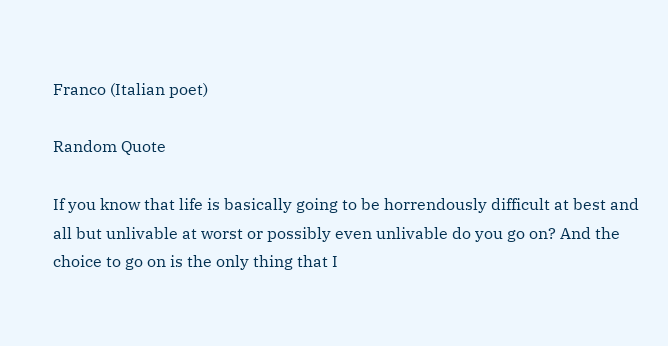Franco (Italian poet)

Random Quote

If you know that life is basically going to be horrendously difficult at best and all but unlivable at worst or possibly even unlivable do you go on? And the choice to go on is the only thing that I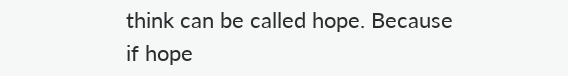think can be called hope. Because if hope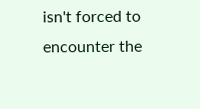isn't forced to encounter the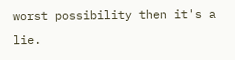worst possibility then it's a lie.